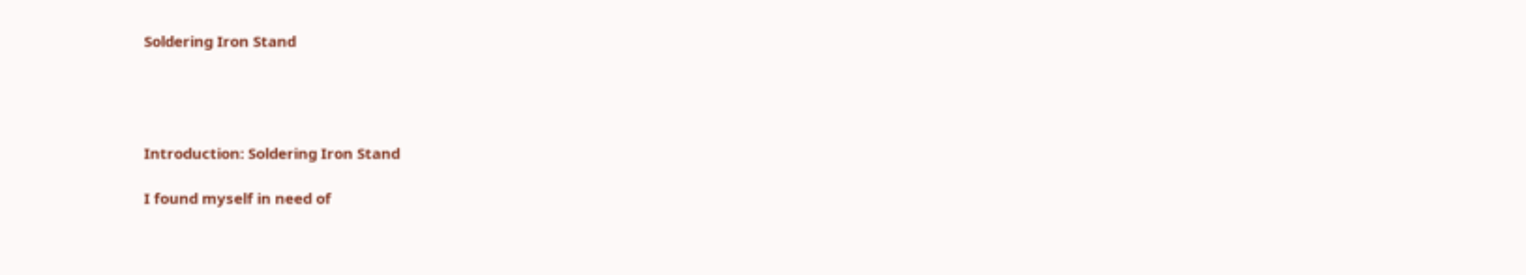Soldering Iron Stand




Introduction: Soldering Iron Stand

I found myself in need of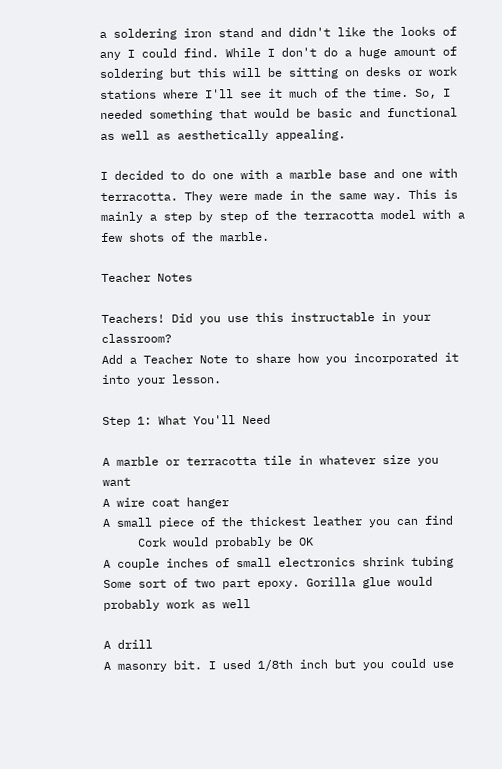a soldering iron stand and didn't like the looks of any I could find. While I don't do a huge amount of soldering but this will be sitting on desks or work stations where I'll see it much of the time. So, I needed something that would be basic and functional as well as aesthetically appealing.

I decided to do one with a marble base and one with terracotta. They were made in the same way. This is mainly a step by step of the terracotta model with a few shots of the marble.

Teacher Notes

Teachers! Did you use this instructable in your classroom?
Add a Teacher Note to share how you incorporated it into your lesson.

Step 1: What You'll Need

A marble or terracotta tile in whatever size you want
A wire coat hanger
A small piece of the thickest leather you can find
     Cork would probably be OK
A couple inches of small electronics shrink tubing
Some sort of two part epoxy. Gorilla glue would probably work as well

A drill
A masonry bit. I used 1/8th inch but you could use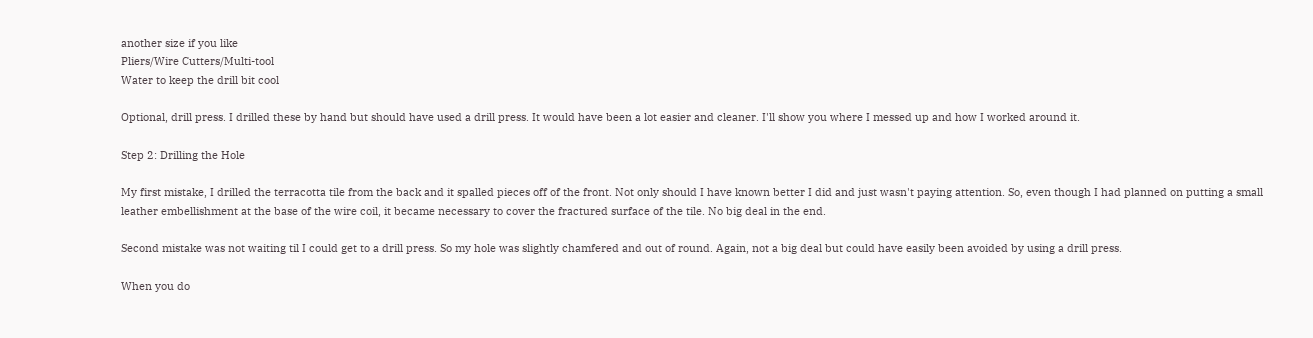another size if you like
Pliers/Wire Cutters/Multi-tool
Water to keep the drill bit cool

Optional, drill press. I drilled these by hand but should have used a drill press. It would have been a lot easier and cleaner. I'll show you where I messed up and how I worked around it.

Step 2: Drilling the Hole

My first mistake, I drilled the terracotta tile from the back and it spalled pieces off of the front. Not only should I have known better I did and just wasn't paying attention. So, even though I had planned on putting a small leather embellishment at the base of the wire coil, it became necessary to cover the fractured surface of the tile. No big deal in the end.

Second mistake was not waiting til I could get to a drill press. So my hole was slightly chamfered and out of round. Again, not a big deal but could have easily been avoided by using a drill press.

When you do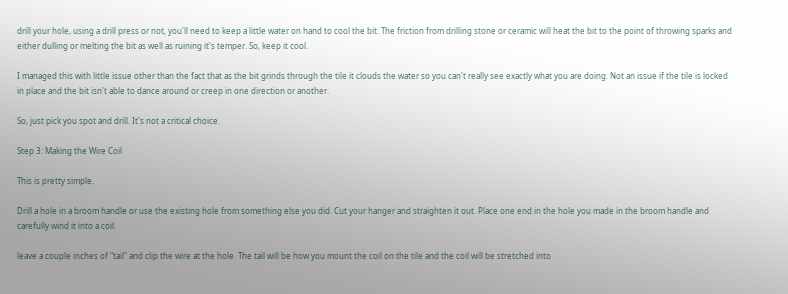drill your hole, using a drill press or not, you'll need to keep a little water on hand to cool the bit. The friction from drilling stone or ceramic will heat the bit to the point of throwing sparks and either dulling or melting the bit as well as ruining it's temper. So, keep it cool.

I managed this with little issue other than the fact that as the bit grinds through the tile it clouds the water so you can't really see exactly what you are doing. Not an issue if the tile is locked in place and the bit isn't able to dance around or creep in one direction or another.

So, just pick you spot and drill. It's not a critical choice.

Step 3: Making the Wire Coil

This is pretty simple.

Drill a hole in a broom handle or use the existing hole from something else you did. Cut your hanger and straighten it out. Place one end in the hole you made in the broom handle and carefully wind it into a coil.

leave a couple inches of "tail" and clip the wire at the hole. The tail will be how you mount the coil on the tile and the coil will be stretched into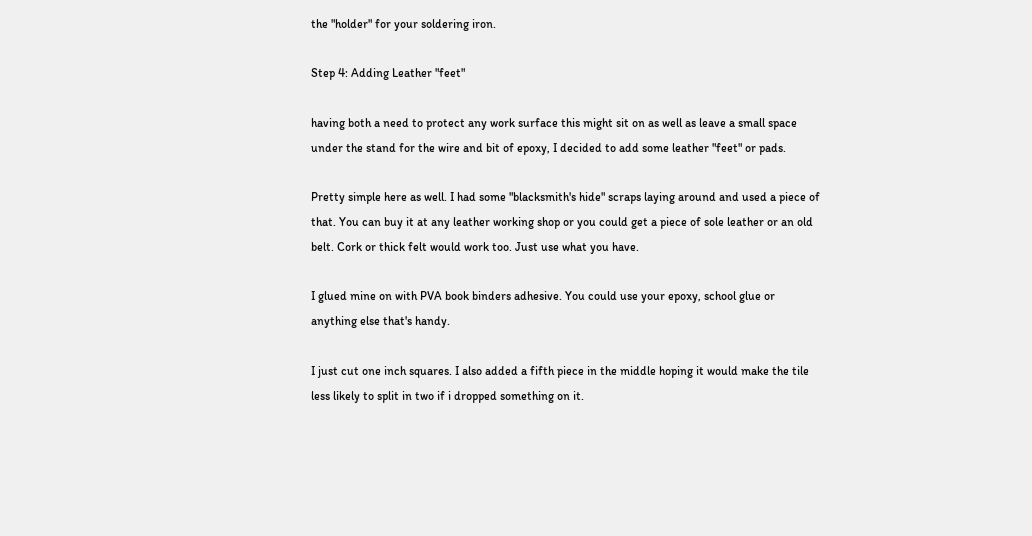the "holder" for your soldering iron.

Step 4: Adding Leather "feet"

having both a need to protect any work surface this might sit on as well as leave a small space under the stand for the wire and bit of epoxy, I decided to add some leather "feet" or pads.

Pretty simple here as well. I had some "blacksmith's hide" scraps laying around and used a piece of that. You can buy it at any leather working shop or you could get a piece of sole leather or an old belt. Cork or thick felt would work too. Just use what you have.

I glued mine on with PVA book binders adhesive. You could use your epoxy, school glue or anything else that's handy.

I just cut one inch squares. I also added a fifth piece in the middle hoping it would make the tile less likely to split in two if i dropped something on it.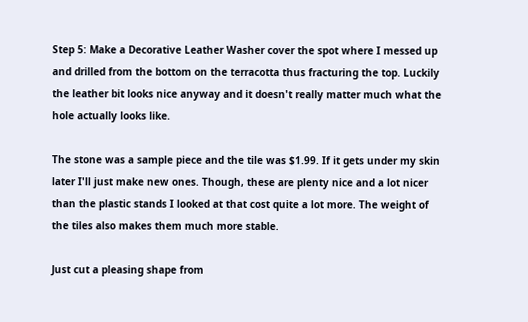Step 5: Make a Decorative Leather Washer cover the spot where I messed up and drilled from the bottom on the terracotta thus fracturing the top. Luckily the leather bit looks nice anyway and it doesn't really matter much what the hole actually looks like.

The stone was a sample piece and the tile was $1.99. If it gets under my skin later I'll just make new ones. Though, these are plenty nice and a lot nicer than the plastic stands I looked at that cost quite a lot more. The weight of the tiles also makes them much more stable.

Just cut a pleasing shape from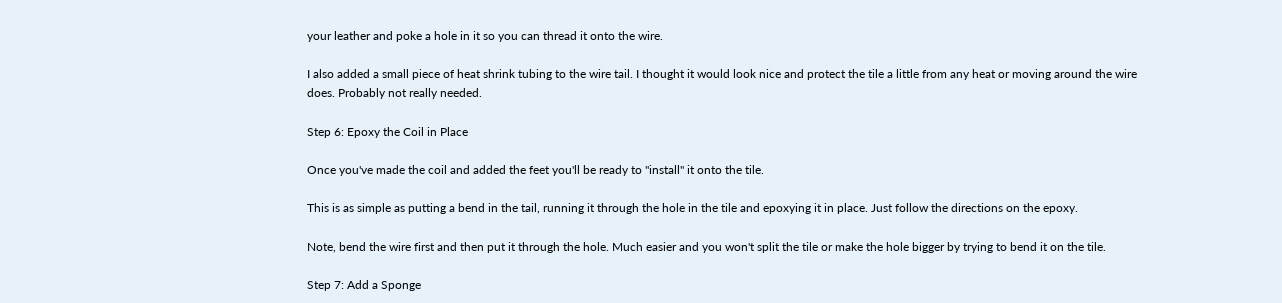your leather and poke a hole in it so you can thread it onto the wire.

I also added a small piece of heat shrink tubing to the wire tail. I thought it would look nice and protect the tile a little from any heat or moving around the wire does. Probably not really needed.

Step 6: Epoxy the Coil in Place

Once you've made the coil and added the feet you'll be ready to "install" it onto the tile.

This is as simple as putting a bend in the tail, running it through the hole in the tile and epoxying it in place. Just follow the directions on the epoxy.

Note, bend the wire first and then put it through the hole. Much easier and you won't split the tile or make the hole bigger by trying to bend it on the tile.

Step 7: Add a Sponge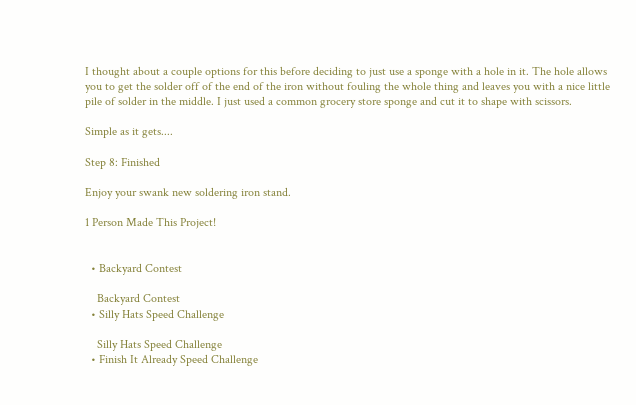I thought about a couple options for this before deciding to just use a sponge with a hole in it. The hole allows you to get the solder off of the end of the iron without fouling the whole thing and leaves you with a nice little pile of solder in the middle. I just used a common grocery store sponge and cut it to shape with scissors.

Simple as it gets....

Step 8: Finished

Enjoy your swank new soldering iron stand.

1 Person Made This Project!


  • Backyard Contest

    Backyard Contest
  • Silly Hats Speed Challenge

    Silly Hats Speed Challenge
  • Finish It Already Speed Challenge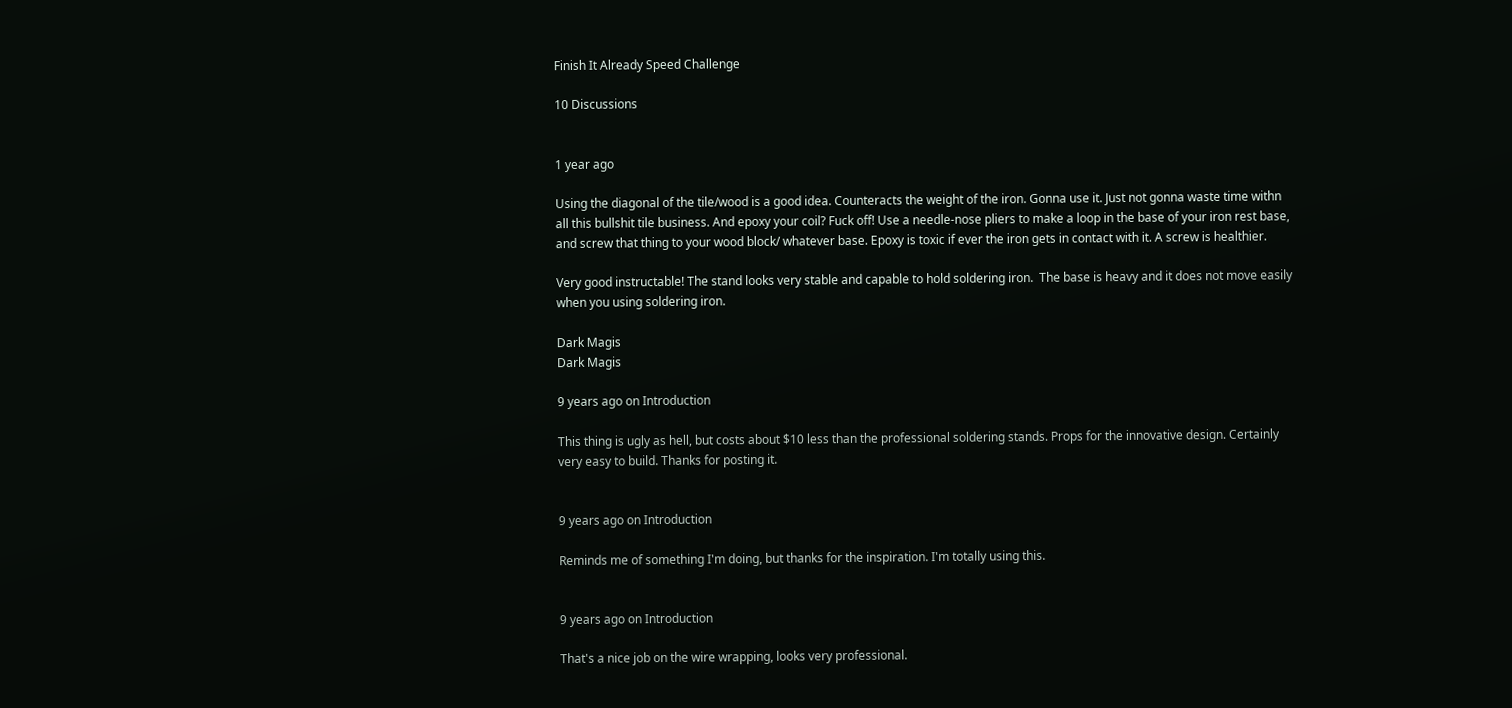Finish It Already Speed Challenge

10 Discussions


1 year ago

Using the diagonal of the tile/wood is a good idea. Counteracts the weight of the iron. Gonna use it. Just not gonna waste time withn all this bullshit tile business. And epoxy your coil? Fuck off! Use a needle-nose pliers to make a loop in the base of your iron rest base, and screw that thing to your wood block/ whatever base. Epoxy is toxic if ever the iron gets in contact with it. A screw is healthier.

Very good instructable! The stand looks very stable and capable to hold soldering iron.  The base is heavy and it does not move easily  when you using soldering iron.

Dark Magis
Dark Magis

9 years ago on Introduction

This thing is ugly as hell, but costs about $10 less than the professional soldering stands. Props for the innovative design. Certainly very easy to build. Thanks for posting it.


9 years ago on Introduction

Reminds me of something I'm doing, but thanks for the inspiration. I'm totally using this.


9 years ago on Introduction

That's a nice job on the wire wrapping, looks very professional.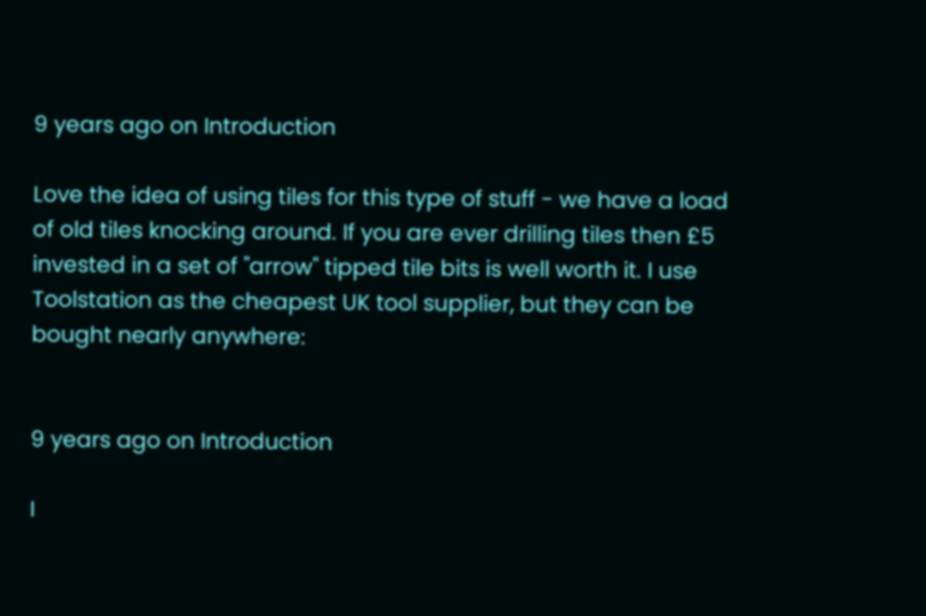9 years ago on Introduction

Love the idea of using tiles for this type of stuff - we have a load of old tiles knocking around. If you are ever drilling tiles then £5 invested in a set of "arrow" tipped tile bits is well worth it. I use Toolstation as the cheapest UK tool supplier, but they can be bought nearly anywhere:


9 years ago on Introduction

I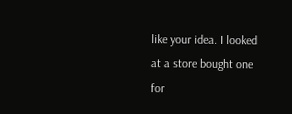like your idea. I looked at a store bought one for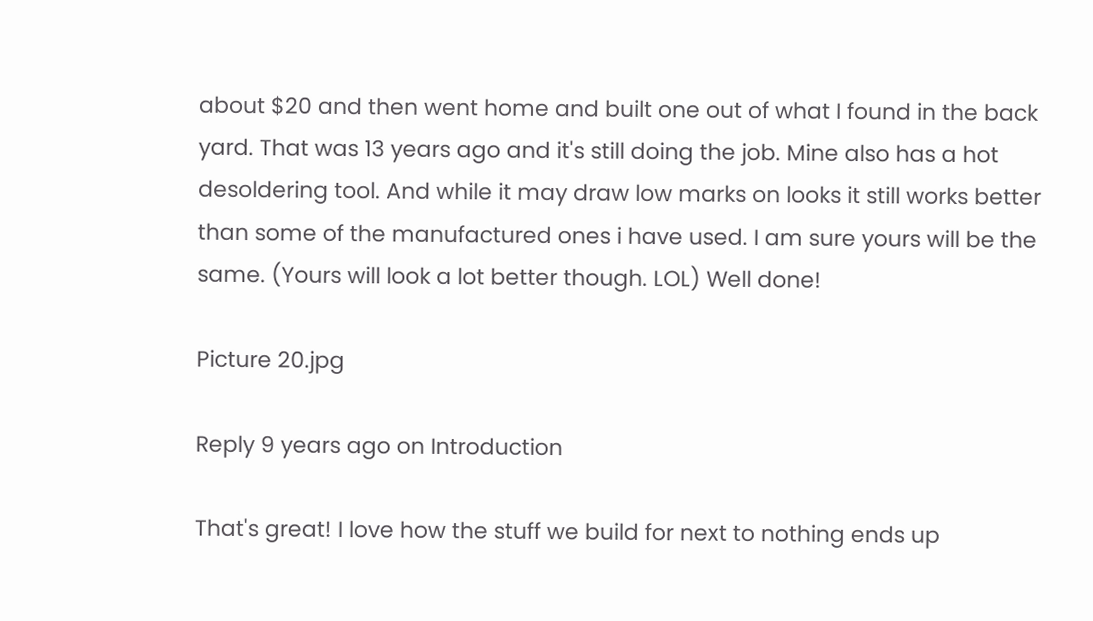about $20 and then went home and built one out of what I found in the back yard. That was 13 years ago and it's still doing the job. Mine also has a hot desoldering tool. And while it may draw low marks on looks it still works better than some of the manufactured ones i have used. I am sure yours will be the same. (Yours will look a lot better though. LOL) Well done!

Picture 20.jpg

Reply 9 years ago on Introduction

That's great! I love how the stuff we build for next to nothing ends up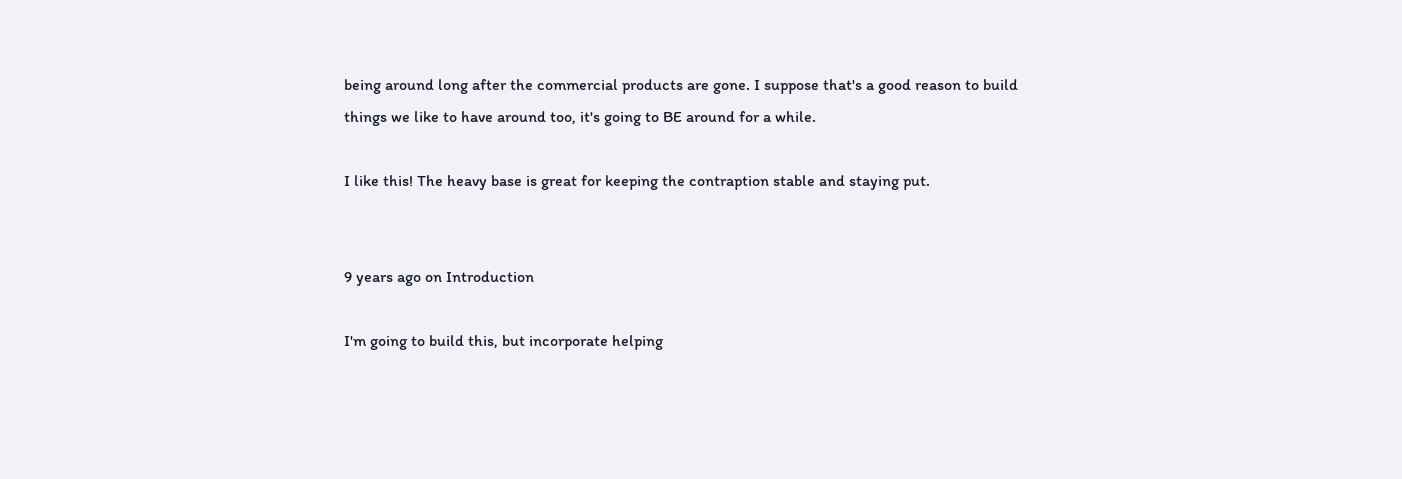being around long after the commercial products are gone. I suppose that's a good reason to build things we like to have around too, it's going to BE around for a while.

I like this! The heavy base is great for keeping the contraption stable and staying put.


9 years ago on Introduction

I'm going to build this, but incorporate helping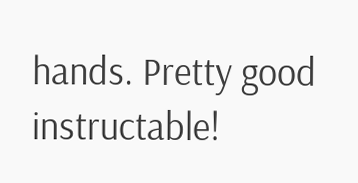hands. Pretty good instructable!